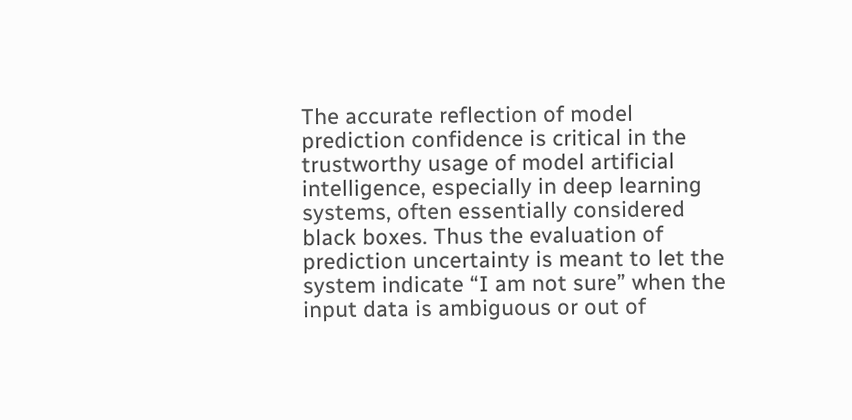The accurate reflection of model prediction confidence is critical in the trustworthy usage of model artificial intelligence, especially in deep learning systems, often essentially considered black boxes. Thus the evaluation of prediction uncertainty is meant to let the system indicate “I am not sure” when the input data is ambiguous or out of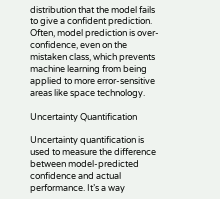distribution that the model fails to give a confident prediction. Often, model prediction is over-confidence, even on the mistaken class, which prevents machine learning from being applied to more error-sensitive areas like space technology.

Uncertainty Quantification

Uncertainty quantification is used to measure the difference between model-predicted confidence and actual performance. It’s a way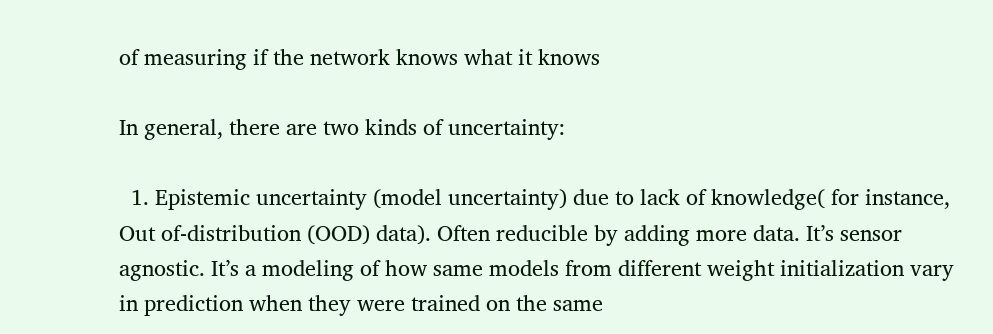of measuring if the network knows what it knows

In general, there are two kinds of uncertainty:

  1. Epistemic uncertainty (model uncertainty) due to lack of knowledge( for instance, Out of-distribution (OOD) data). Often reducible by adding more data. It’s sensor agnostic. It’s a modeling of how same models from different weight initialization vary in prediction when they were trained on the same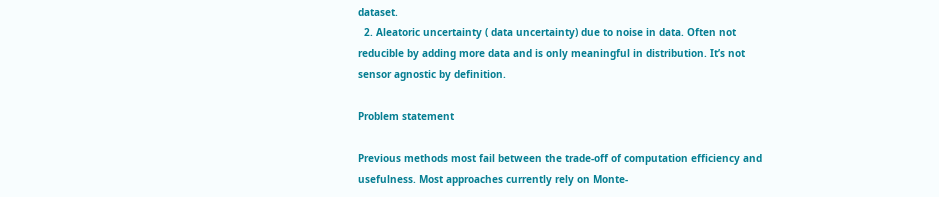dataset.
  2. Aleatoric uncertainty ( data uncertainty) due to noise in data. Often not reducible by adding more data and is only meaningful in distribution. It’s not sensor agnostic by definition.

Problem statement

Previous methods most fail between the trade-off of computation efficiency and usefulness. Most approaches currently rely on Monte-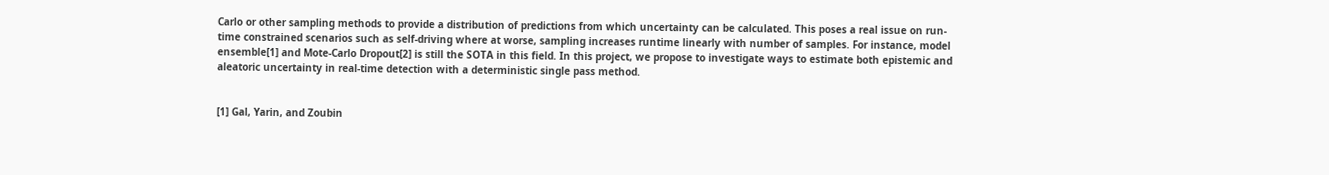Carlo or other sampling methods to provide a distribution of predictions from which uncertainty can be calculated. This poses a real issue on run-time constrained scenarios such as self-driving where at worse, sampling increases runtime linearly with number of samples. For instance, model ensemble[1] and Mote-Carlo Dropout[2] is still the SOTA in this field. In this project, we propose to investigate ways to estimate both epistemic and aleatoric uncertainty in real-time detection with a deterministic single pass method.


[1] Gal, Yarin, and Zoubin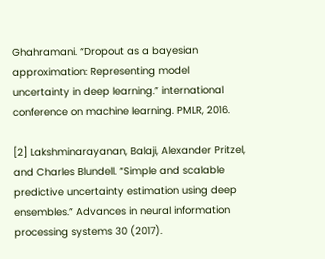Ghahramani. “Dropout as a bayesian approximation: Representing model uncertainty in deep learning.” international conference on machine learning. PMLR, 2016.

[2] Lakshminarayanan, Balaji, Alexander Pritzel, and Charles Blundell. “Simple and scalable predictive uncertainty estimation using deep ensembles.” Advances in neural information processing systems 30 (2017).